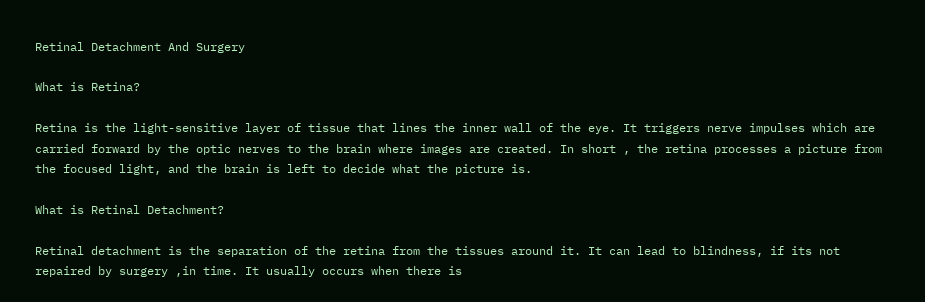Retinal Detachment And Surgery

What is Retina?

Retina is the light-sensitive layer of tissue that lines the inner wall of the eye. It triggers nerve impulses which are carried forward by the optic nerves to the brain where images are created. In short , the retina processes a picture from the focused light, and the brain is left to decide what the picture is.

What is Retinal Detachment?

Retinal detachment is the separation of the retina from the tissues around it. It can lead to blindness, if its not repaired by surgery ,in time. It usually occurs when there is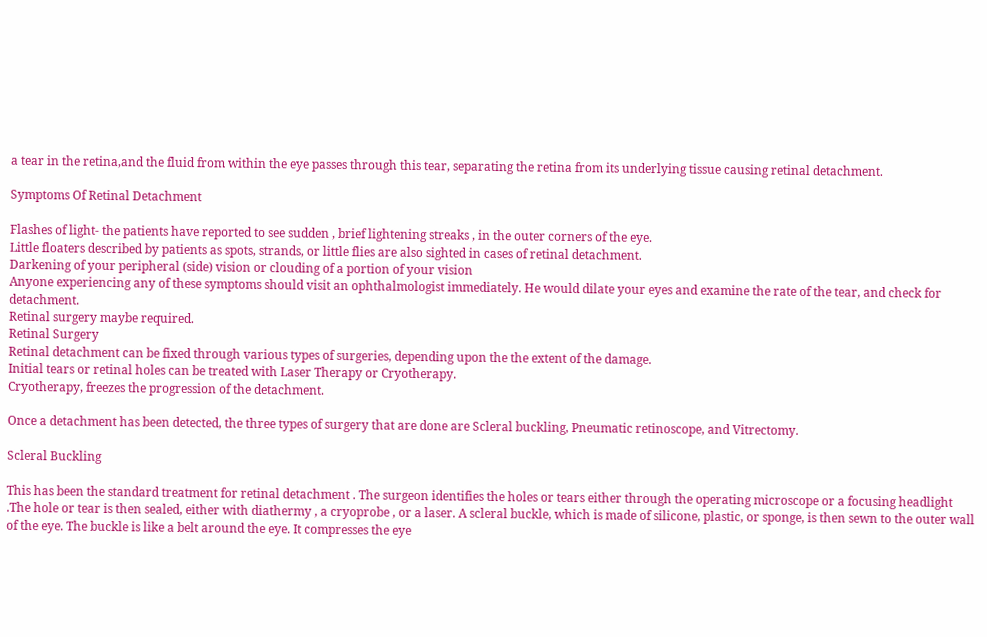a tear in the retina,and the fluid from within the eye passes through this tear, separating the retina from its underlying tissue causing retinal detachment.

Symptoms Of Retinal Detachment

Flashes of light- the patients have reported to see sudden , brief lightening streaks , in the outer corners of the eye.
Little floaters described by patients as spots, strands, or little flies are also sighted in cases of retinal detachment.
Darkening of your peripheral (side) vision or clouding of a portion of your vision
Anyone experiencing any of these symptoms should visit an ophthalmologist immediately. He would dilate your eyes and examine the rate of the tear, and check for detachment.
Retinal surgery maybe required.
Retinal Surgery
Retinal detachment can be fixed through various types of surgeries, depending upon the the extent of the damage.
Initial tears or retinal holes can be treated with Laser Therapy or Cryotherapy.
Cryotherapy, freezes the progression of the detachment.

Once a detachment has been detected, the three types of surgery that are done are Scleral buckling, Pneumatic retinoscope, and Vitrectomy.

Scleral Buckling

This has been the standard treatment for retinal detachment . The surgeon identifies the holes or tears either through the operating microscope or a focusing headlight .The hole or tear is then sealed, either with diathermy , a cryoprobe , or a laser. A scleral buckle, which is made of silicone, plastic, or sponge, is then sewn to the outer wall of the eye. The buckle is like a belt around the eye. It compresses the eye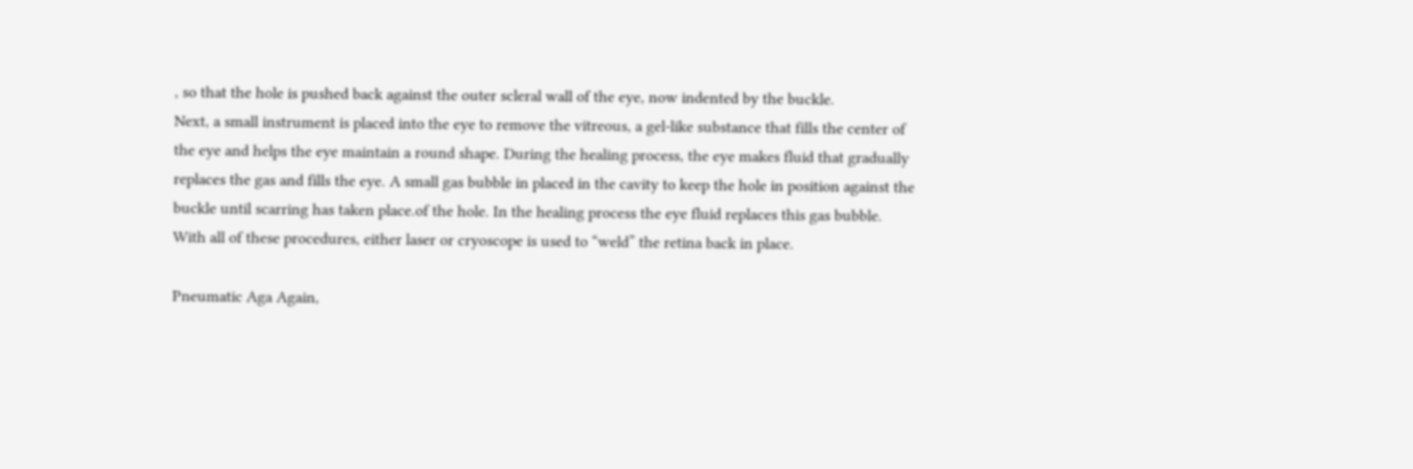, so that the hole is pushed back against the outer scleral wall of the eye, now indented by the buckle.
Next, a small instrument is placed into the eye to remove the vitreous, a gel-like substance that fills the center of the eye and helps the eye maintain a round shape. During the healing process, the eye makes fluid that gradually replaces the gas and fills the eye. A small gas bubble in placed in the cavity to keep the hole in position against the buckle until scarring has taken place.of the hole. In the healing process the eye fluid replaces this gas bubble.
With all of these procedures, either laser or cryoscope is used to “weld” the retina back in place.

Pneumatic Aga Again,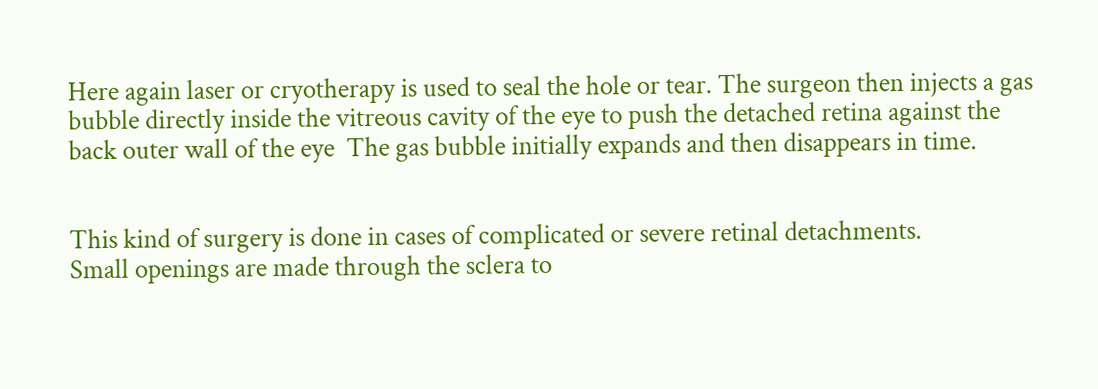Here again laser or cryotherapy is used to seal the hole or tear. The surgeon then injects a gas bubble directly inside the vitreous cavity of the eye to push the detached retina against the back outer wall of the eye  The gas bubble initially expands and then disappears in time.


This kind of surgery is done in cases of complicated or severe retinal detachments.
Small openings are made through the sclera to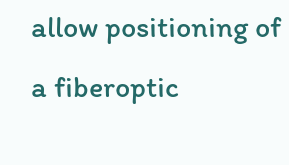allow positioning of a fiberoptic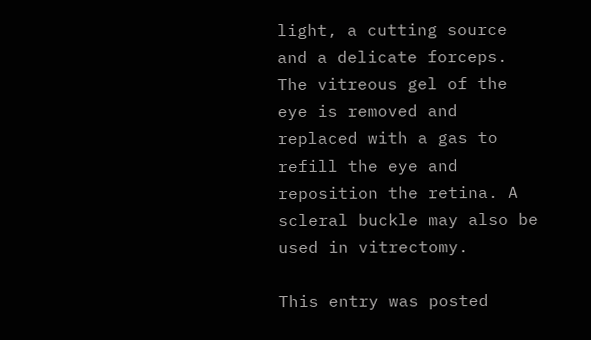light, a cutting source  and a delicate forceps. The vitreous gel of the eye is removed and replaced with a gas to refill the eye and reposition the retina. A scleral buckle may also be used in vitrectomy.

This entry was posted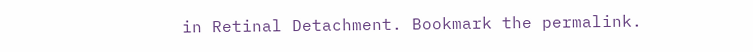in Retinal Detachment. Bookmark the permalink.